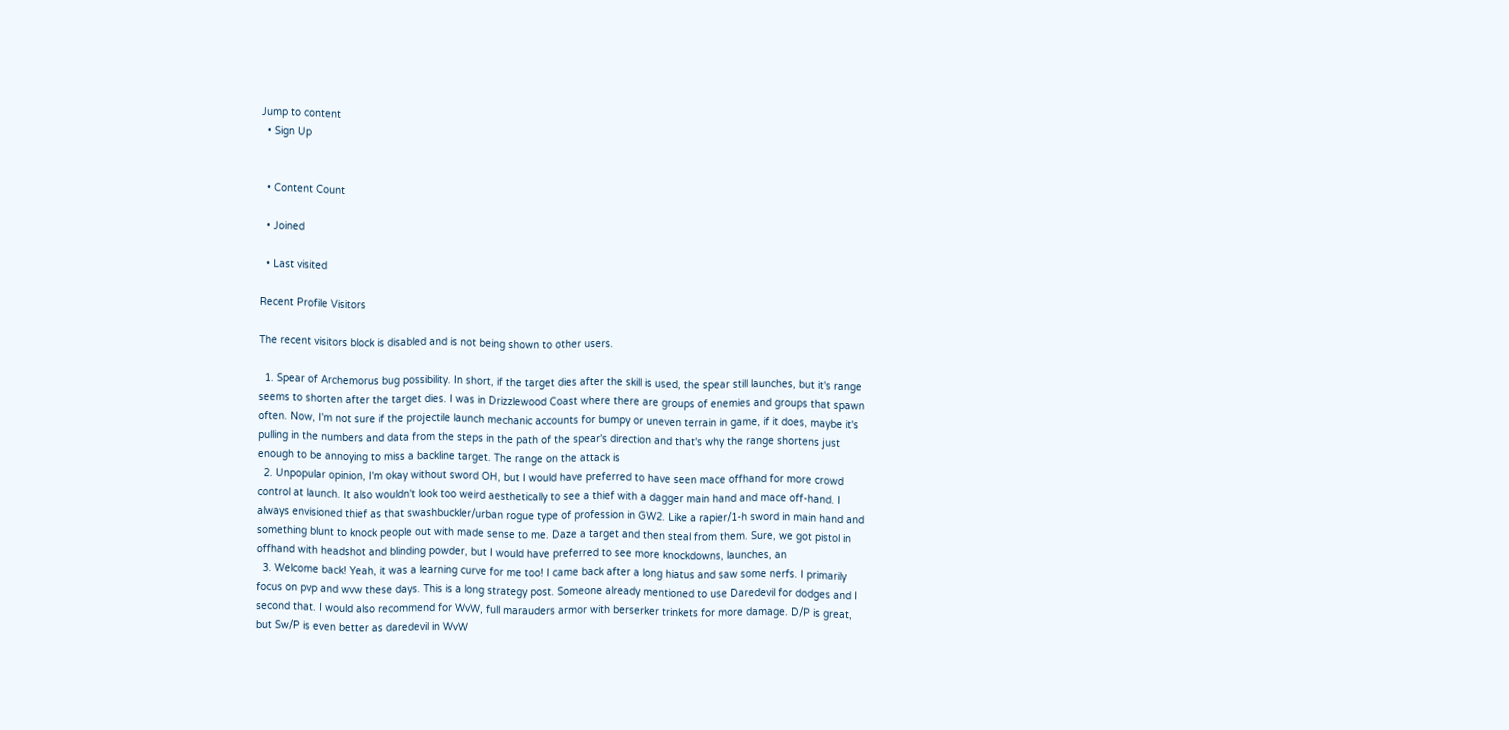Jump to content
  • Sign Up


  • Content Count

  • Joined

  • Last visited

Recent Profile Visitors

The recent visitors block is disabled and is not being shown to other users.

  1. Spear of Archemorus bug possibility. In short, if the target dies after the skill is used, the spear still launches, but it's range seems to shorten after the target dies. I was in Drizzlewood Coast where there are groups of enemies and groups that spawn often. Now, I'm not sure if the projectile launch mechanic accounts for bumpy or uneven terrain in game, if it does, maybe it's pulling in the numbers and data from the steps in the path of the spear's direction and that's why the range shortens just enough to be annoying to miss a backline target. The range on the attack is
  2. Unpopular opinion, I'm okay without sword OH, but I would have preferred to have seen mace offhand for more crowd control at launch. It also wouldn't look too weird aesthetically to see a thief with a dagger main hand and mace off-hand. I always envisioned thief as that swashbuckler/urban rogue type of profession in GW2. Like a rapier/1-h sword in main hand and something blunt to knock people out with made sense to me. Daze a target and then steal from them. Sure, we got pistol in offhand with headshot and blinding powder, but I would have preferred to see more knockdowns, launches, an
  3. Welcome back! Yeah, it was a learning curve for me too! I came back after a long hiatus and saw some nerfs. I primarily focus on pvp and wvw these days. This is a long strategy post. Someone already mentioned to use Daredevil for dodges and I second that. I would also recommend for WvW, full marauders armor with berserker trinkets for more damage. D/P is great, but Sw/P is even better as daredevil in WvW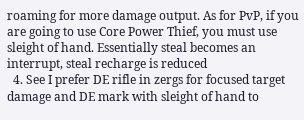roaming for more damage output. As for PvP, if you are going to use Core Power Thief, you must use sleight of hand. Essentially steal becomes an interrupt, steal recharge is reduced
  4. See I prefer DE rifle in zergs for focused target damage and DE mark with sleight of hand to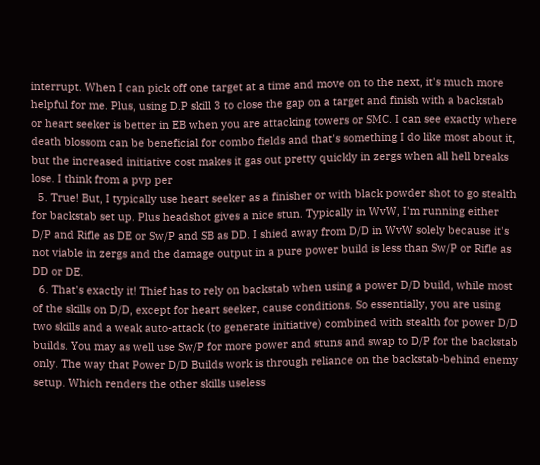interrupt. When I can pick off one target at a time and move on to the next, it's much more helpful for me. Plus, using D.P skill 3 to close the gap on a target and finish with a backstab or heart seeker is better in EB when you are attacking towers or SMC. I can see exactly where death blossom can be beneficial for combo fields and that's something I do like most about it, but the increased initiative cost makes it gas out pretty quickly in zergs when all hell breaks lose. I think from a pvp per
  5. True! But, I typically use heart seeker as a finisher or with black powder shot to go stealth for backstab set up. Plus headshot gives a nice stun. Typically in WvW, I'm running either D/P and Rifle as DE or Sw/P and SB as DD. I shied away from D/D in WvW solely because it's not viable in zergs and the damage output in a pure power build is less than Sw/P or Rifle as DD or DE.
  6. That's exactly it! Thief has to rely on backstab when using a power D/D build, while most of the skills on D/D, except for heart seeker, cause conditions. So essentially, you are using two skills and a weak auto-attack (to generate initiative) combined with stealth for power D/D builds. You may as well use Sw/P for more power and stuns and swap to D/P for the backstab only. The way that Power D/D Builds work is through reliance on the backstab-behind enemy setup. Which renders the other skills useless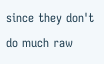since they don't do much raw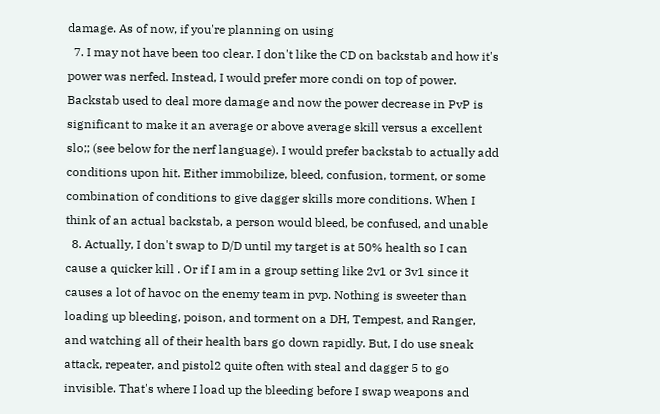damage. As of now, if you're planning on using
  7. I may not have been too clear. I don't like the CD on backstab and how it's power was nerfed. Instead, I would prefer more condi on top of power. Backstab used to deal more damage and now the power decrease in PvP is significant to make it an average or above average skill versus a excellent slo;; (see below for the nerf language). I would prefer backstab to actually add conditions upon hit. Either immobilize, bleed, confusion, torment, or some combination of conditions to give dagger skills more conditions. When I think of an actual backstab, a person would bleed, be confused, and unable
  8. Actually, I don't swap to D/D until my target is at 50% health so I can cause a quicker kill . Or if I am in a group setting like 2v1 or 3v1 since it causes a lot of havoc on the enemy team in pvp. Nothing is sweeter than loading up bleeding, poison, and torment on a DH, Tempest, and Ranger, and watching all of their health bars go down rapidly. But, I do use sneak attack, repeater, and pistol2 quite often with steal and dagger 5 to go invisible. That's where I load up the bleeding before I swap weapons and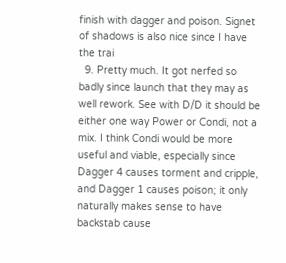finish with dagger and poison. Signet of shadows is also nice since I have the trai
  9. Pretty much. It got nerfed so badly since launch that they may as well rework. See with D/D it should be either one way Power or Condi, not a mix. I think Condi would be more useful and viable, especially since Dagger 4 causes torment and cripple, and Dagger 1 causes poison; it only naturally makes sense to have backstab cause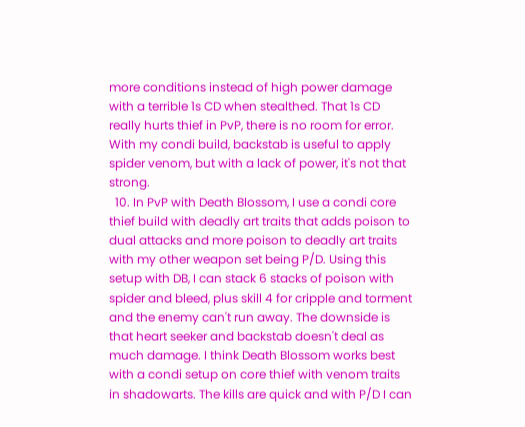more conditions instead of high power damage with a terrible 1s CD when stealthed. That 1s CD really hurts thief in PvP, there is no room for error. With my condi build, backstab is useful to apply spider venom, but with a lack of power, it's not that strong.
  10. In PvP with Death Blossom, I use a condi core thief build with deadly art traits that adds poison to dual attacks and more poison to deadly art traits with my other weapon set being P/D. Using this setup with DB, I can stack 6 stacks of poison with spider and bleed, plus skill 4 for cripple and torment and the enemy can't run away. The downside is that heart seeker and backstab doesn't deal as much damage. I think Death Blossom works best with a condi setup on core thief with venom traits in shadowarts. The kills are quick and with P/D I can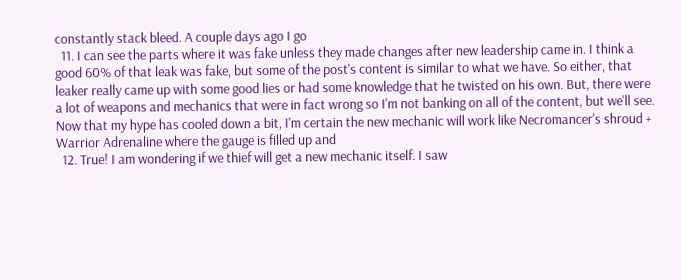constantly stack bleed. A couple days ago I go
  11. I can see the parts where it was fake unless they made changes after new leadership came in. I think a good 60% of that leak was fake, but some of the post's content is similar to what we have. So either, that leaker really came up with some good lies or had some knowledge that he twisted on his own. But, there were a lot of weapons and mechanics that were in fact wrong so I'm not banking on all of the content, but we'll see. Now that my hype has cooled down a bit, I'm certain the new mechanic will work like Necromancer's shroud + Warrior Adrenaline where the gauge is filled up and
  12. True! I am wondering if we thief will get a new mechanic itself. I saw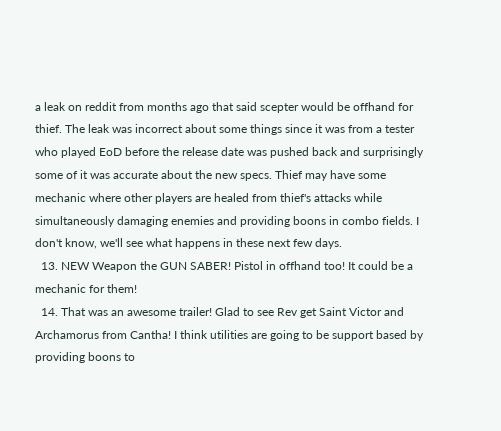a leak on reddit from months ago that said scepter would be offhand for thief. The leak was incorrect about some things since it was from a tester who played EoD before the release date was pushed back and surprisingly some of it was accurate about the new specs. Thief may have some mechanic where other players are healed from thief's attacks while simultaneously damaging enemies and providing boons in combo fields. I don't know, we'll see what happens in these next few days.
  13. NEW Weapon the GUN SABER! Pistol in offhand too! It could be a mechanic for them!
  14. That was an awesome trailer! Glad to see Rev get Saint Victor and Archamorus from Cantha! I think utilities are going to be support based by providing boons to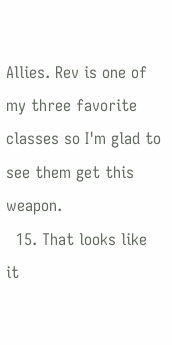Allies. Rev is one of my three favorite classes so I'm glad to see them get this weapon.
  15. That looks like it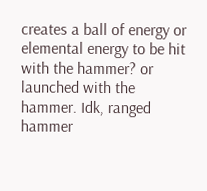creates a ball of energy or elemental energy to be hit with the hammer? or launched with the hammer. Idk, ranged hammer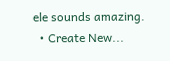ele sounds amazing.
  • Create New...